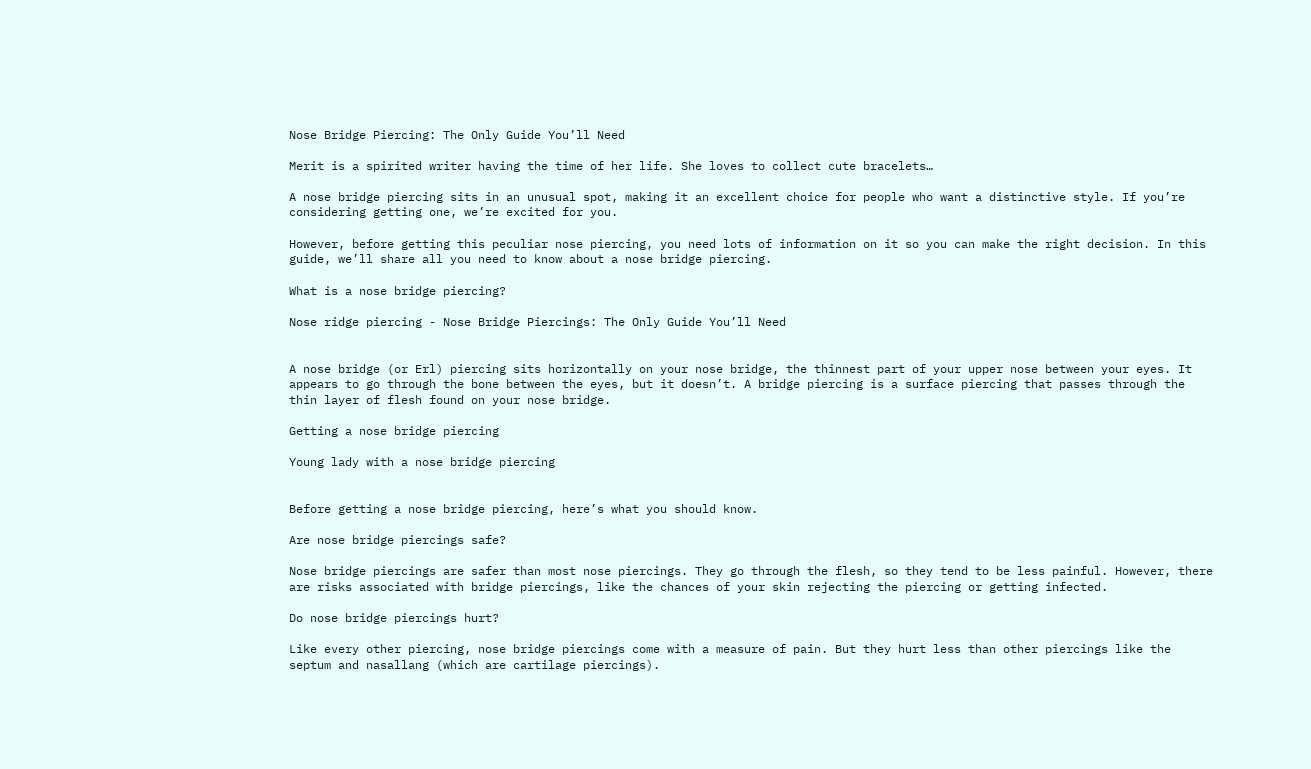Nose Bridge Piercing: The Only Guide You’ll Need

Merit is a spirited writer having the time of her life. She loves to collect cute bracelets…

A nose bridge piercing sits in an unusual spot, making it an excellent choice for people who want a distinctive style. If you’re considering getting one, we’re excited for you.

However, before getting this peculiar nose piercing, you need lots of information on it so you can make the right decision. In this guide, we’ll share all you need to know about a nose bridge piercing.

What is a nose bridge piercing?

Nose ridge piercing - Nose Bridge Piercings: The Only Guide You’ll Need


A nose bridge (or Erl) piercing sits horizontally on your nose bridge, the thinnest part of your upper nose between your eyes. It appears to go through the bone between the eyes, but it doesn’t. A bridge piercing is a surface piercing that passes through the thin layer of flesh found on your nose bridge.

Getting a nose bridge piercing

Young lady with a nose bridge piercing


Before getting a nose bridge piercing, here’s what you should know.

Are nose bridge piercings safe?

Nose bridge piercings are safer than most nose piercings. They go through the flesh, so they tend to be less painful. However, there are risks associated with bridge piercings, like the chances of your skin rejecting the piercing or getting infected.

Do nose bridge piercings hurt?

Like every other piercing, nose bridge piercings come with a measure of pain. But they hurt less than other piercings like the septum and nasallang (which are cartilage piercings).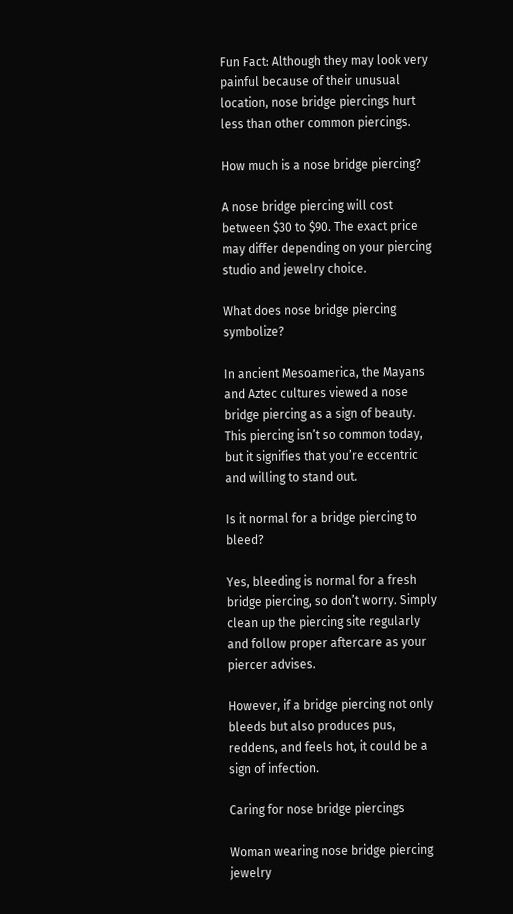Fun Fact: Although they may look very painful because of their unusual location, nose bridge piercings hurt less than other common piercings.

How much is a nose bridge piercing?

A nose bridge piercing will cost between $30 to $90. The exact price may differ depending on your piercing studio and jewelry choice.

What does nose bridge piercing symbolize?

In ancient Mesoamerica, the Mayans and Aztec cultures viewed a nose bridge piercing as a sign of beauty. This piercing isn’t so common today, but it signifies that you’re eccentric and willing to stand out.

Is it normal for a bridge piercing to bleed?

Yes, bleeding is normal for a fresh bridge piercing, so don’t worry. Simply clean up the piercing site regularly and follow proper aftercare as your piercer advises.

However, if a bridge piercing not only bleeds but also produces pus, reddens, and feels hot, it could be a sign of infection.

Caring for nose bridge piercings

Woman wearing nose bridge piercing jewelry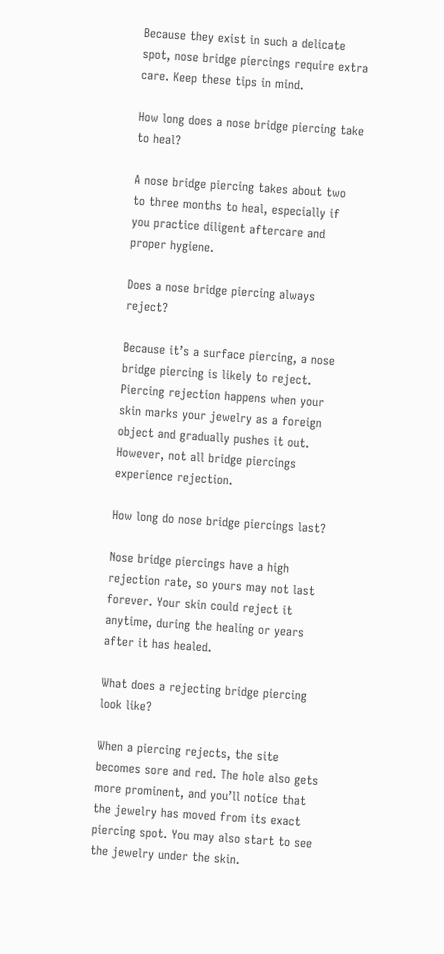Because they exist in such a delicate spot, nose bridge piercings require extra care. Keep these tips in mind.

How long does a nose bridge piercing take to heal?

A nose bridge piercing takes about two to three months to heal, especially if you practice diligent aftercare and proper hygiene.

Does a nose bridge piercing always reject?

Because it’s a surface piercing, a nose bridge piercing is likely to reject. Piercing rejection happens when your skin marks your jewelry as a foreign object and gradually pushes it out. However, not all bridge piercings experience rejection.

How long do nose bridge piercings last?

Nose bridge piercings have a high rejection rate, so yours may not last forever. Your skin could reject it anytime, during the healing or years after it has healed.

What does a rejecting bridge piercing look like?

When a piercing rejects, the site becomes sore and red. The hole also gets more prominent, and you’ll notice that the jewelry has moved from its exact piercing spot. You may also start to see the jewelry under the skin.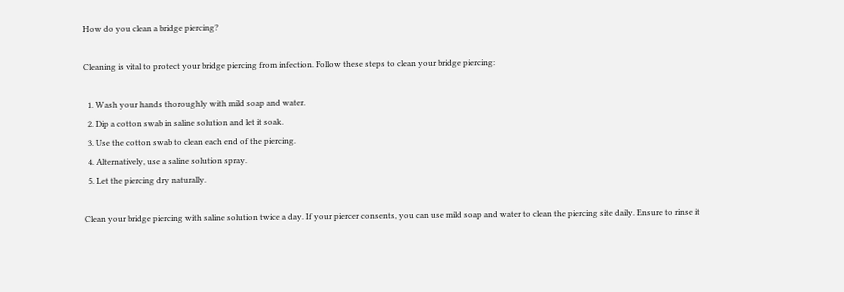How do you clean a bridge piercing?

Cleaning is vital to protect your bridge piercing from infection. Follow these steps to clean your bridge piercing:

  1. Wash your hands thoroughly with mild soap and water.
  2. Dip a cotton swab in saline solution and let it soak.
  3. Use the cotton swab to clean each end of the piercing.
  4. Alternatively, use a saline solution spray.
  5. Let the piercing dry naturally.

Clean your bridge piercing with saline solution twice a day. If your piercer consents, you can use mild soap and water to clean the piercing site daily. Ensure to rinse it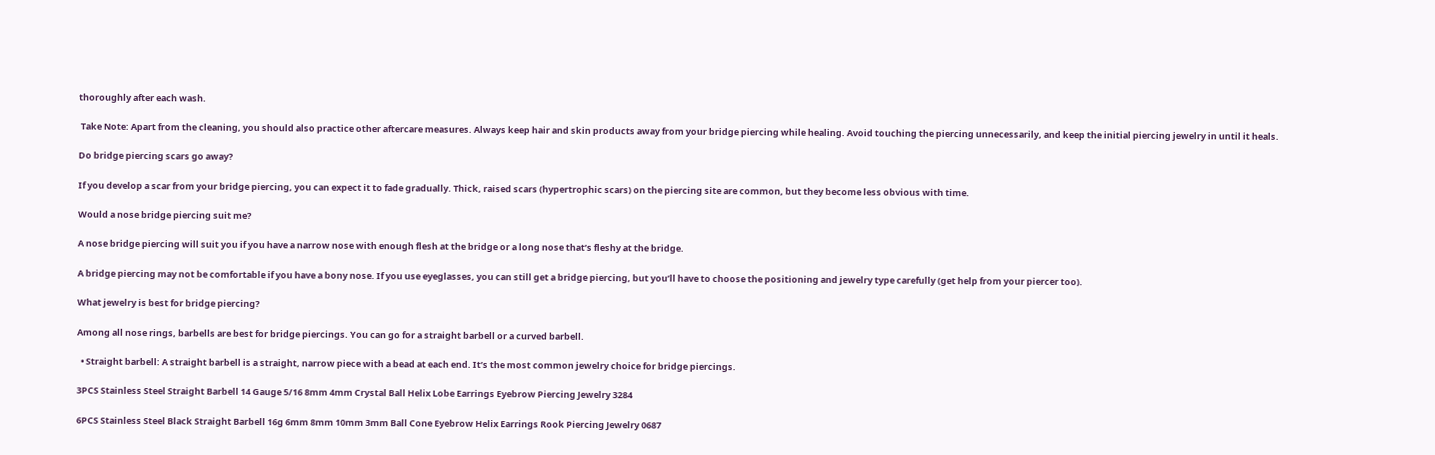thoroughly after each wash.

 Take Note: Apart from the cleaning, you should also practice other aftercare measures. Always keep hair and skin products away from your bridge piercing while healing. Avoid touching the piercing unnecessarily, and keep the initial piercing jewelry in until it heals.

Do bridge piercing scars go away?

If you develop a scar from your bridge piercing, you can expect it to fade gradually. Thick, raised scars (hypertrophic scars) on the piercing site are common, but they become less obvious with time.

Would a nose bridge piercing suit me?

A nose bridge piercing will suit you if you have a narrow nose with enough flesh at the bridge or a long nose that’s fleshy at the bridge.

A bridge piercing may not be comfortable if you have a bony nose. If you use eyeglasses, you can still get a bridge piercing, but you’ll have to choose the positioning and jewelry type carefully (get help from your piercer too).

What jewelry is best for bridge piercing?

Among all nose rings, barbells are best for bridge piercings. You can go for a straight barbell or a curved barbell.

  • Straight barbell: A straight barbell is a straight, narrow piece with a bead at each end. It’s the most common jewelry choice for bridge piercings.

3PCS Stainless Steel Straight Barbell 14 Gauge 5/16 8mm 4mm Crystal Ball Helix Lobe Earrings Eyebrow Piercing Jewelry 3284

6PCS Stainless Steel Black Straight Barbell 16g 6mm 8mm 10mm 3mm Ball Cone Eyebrow Helix Earrings Rook Piercing Jewelry 0687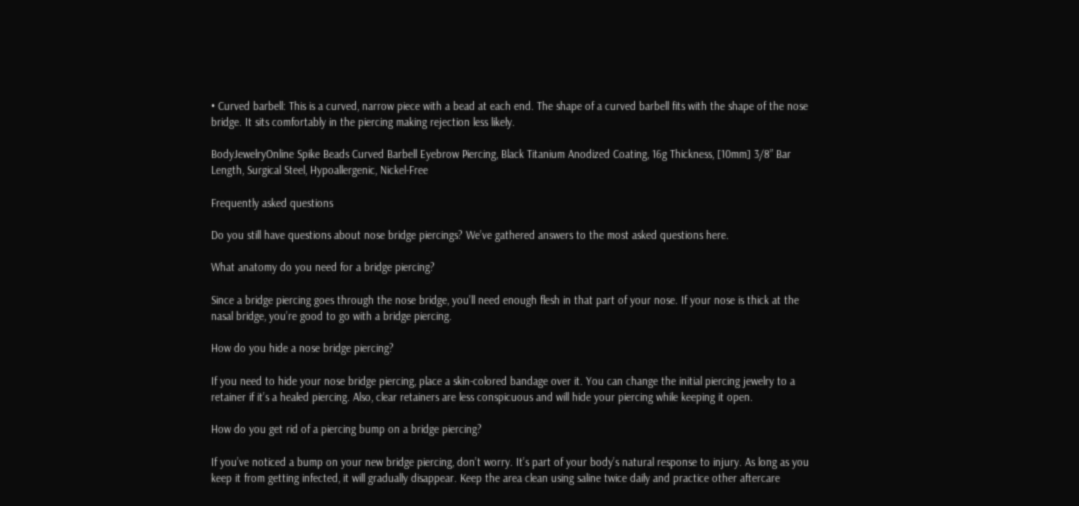• Curved barbell: This is a curved, narrow piece with a bead at each end. The shape of a curved barbell fits with the shape of the nose bridge. It sits comfortably in the piercing making rejection less likely.

BodyJewelryOnline Spike Beads Curved Barbell Eyebrow Piercing, Black Titanium Anodized Coating, 16g Thickness, [10mm] 3/8” Bar Length, Surgical Steel, Hypoallergenic, Nickel-Free

Frequently asked questions

Do you still have questions about nose bridge piercings? We’ve gathered answers to the most asked questions here.

What anatomy do you need for a bridge piercing?

Since a bridge piercing goes through the nose bridge, you’ll need enough flesh in that part of your nose. If your nose is thick at the nasal bridge, you’re good to go with a bridge piercing.

How do you hide a nose bridge piercing?

If you need to hide your nose bridge piercing, place a skin-colored bandage over it. You can change the initial piercing jewelry to a retainer if it’s a healed piercing. Also, clear retainers are less conspicuous and will hide your piercing while keeping it open.

How do you get rid of a piercing bump on a bridge piercing?

If you’ve noticed a bump on your new bridge piercing, don’t worry. It’s part of your body’s natural response to injury. As long as you keep it from getting infected, it will gradually disappear. Keep the area clean using saline twice daily and practice other aftercare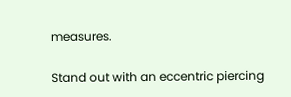measures.

Stand out with an eccentric piercing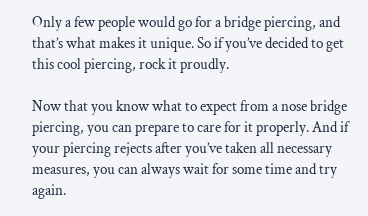Only a few people would go for a bridge piercing, and that’s what makes it unique. So if you’ve decided to get this cool piercing, rock it proudly.

Now that you know what to expect from a nose bridge piercing, you can prepare to care for it properly. And if your piercing rejects after you’ve taken all necessary measures, you can always wait for some time and try again.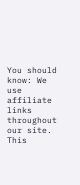You should know: We use affiliate links throughout our site. This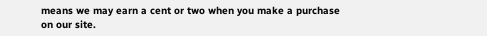means we may earn a cent or two when you make a purchase on our site.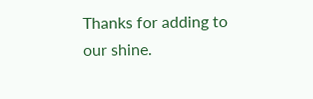Thanks for adding to our shine.